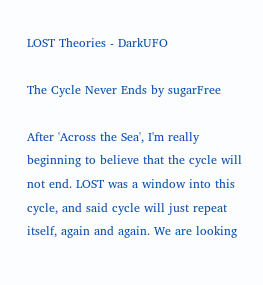LOST Theories - DarkUFO

The Cycle Never Ends by sugarFree

After 'Across the Sea', I'm really beginning to believe that the cycle will not end. LOST was a window into this cycle, and said cycle will just repeat itself, again and again. We are looking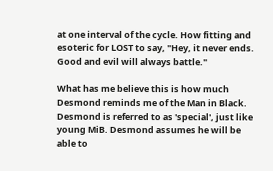at one interval of the cycle. How fitting and esoteric for LOST to say, "Hey, it never ends. Good and evil will always battle."

What has me believe this is how much Desmond reminds me of the Man in Black. Desmond is referred to as 'special', just like young MiB. Desmond assumes he will be able to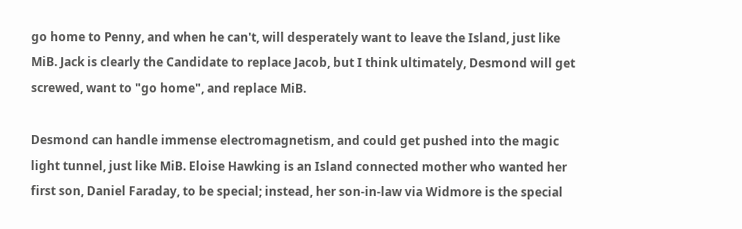go home to Penny, and when he can't, will desperately want to leave the Island, just like MiB. Jack is clearly the Candidate to replace Jacob, but I think ultimately, Desmond will get screwed, want to "go home", and replace MiB.

Desmond can handle immense electromagnetism, and could get pushed into the magic light tunnel, just like MiB. Eloise Hawking is an Island connected mother who wanted her first son, Daniel Faraday, to be special; instead, her son-in-law via Widmore is the special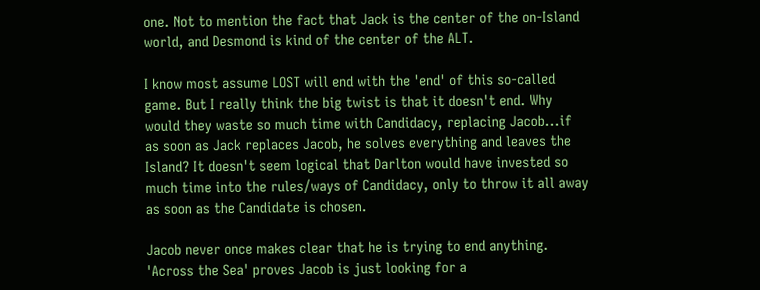one. Not to mention the fact that Jack is the center of the on-Island world, and Desmond is kind of the center of the ALT.

I know most assume LOST will end with the 'end' of this so-called game. But I really think the big twist is that it doesn't end. Why would they waste so much time with Candidacy, replacing Jacob...if as soon as Jack replaces Jacob, he solves everything and leaves the Island? It doesn't seem logical that Darlton would have invested so much time into the rules/ways of Candidacy, only to throw it all away as soon as the Candidate is chosen.

Jacob never once makes clear that he is trying to end anything. 'Across the Sea' proves Jacob is just looking for a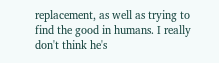replacement, as well as trying to find the good in humans. I really don't think he's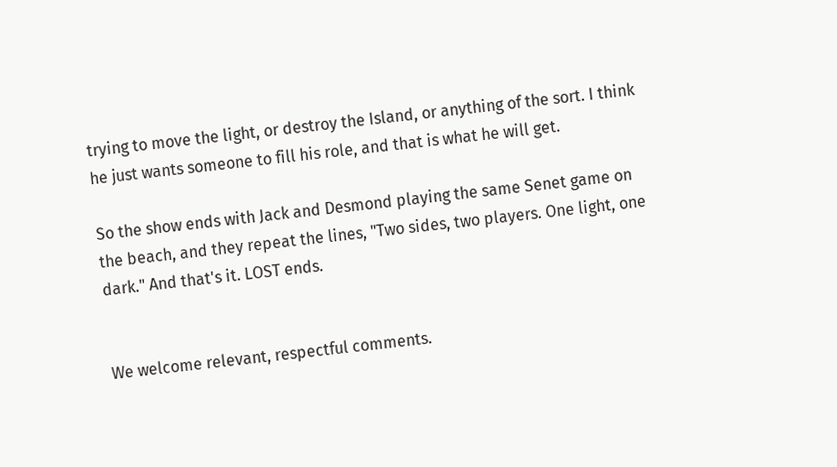trying to move the light, or destroy the Island, or anything of the sort. I think he just wants someone to fill his role, and that is what he will get.

So the show ends with Jack and Desmond playing the same Senet game on the beach, and they repeat the lines, "Two sides, two players. One light, one dark." And that's it. LOST ends.


We welcome relevant, respectful comments.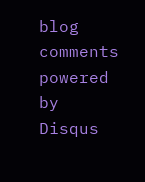blog comments powered by Disqus